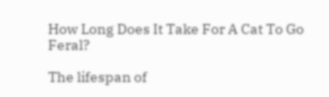How Long Does It Take For A Cat To Go Feral?

The lifespan of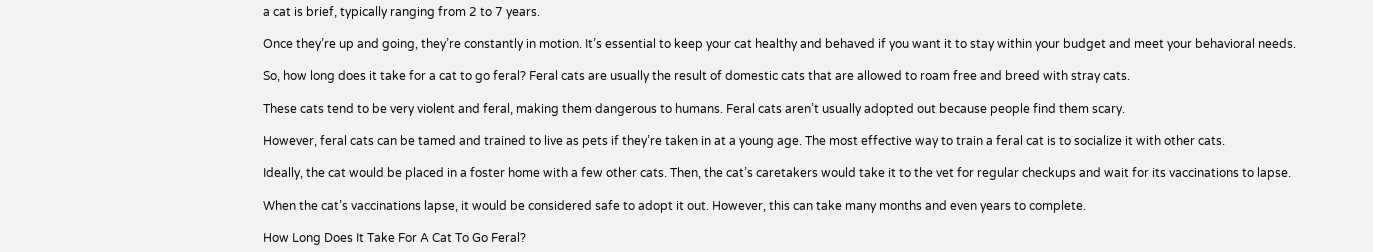a cat is brief, typically ranging from 2 to 7 years.

Once they’re up and going, they’re constantly in motion. It’s essential to keep your cat healthy and behaved if you want it to stay within your budget and meet your behavioral needs.

So, how long does it take for a cat to go feral? Feral cats are usually the result of domestic cats that are allowed to roam free and breed with stray cats.

These cats tend to be very violent and feral, making them dangerous to humans. Feral cats aren’t usually adopted out because people find them scary.

However, feral cats can be tamed and trained to live as pets if they’re taken in at a young age. The most effective way to train a feral cat is to socialize it with other cats.

Ideally, the cat would be placed in a foster home with a few other cats. Then, the cat’s caretakers would take it to the vet for regular checkups and wait for its vaccinations to lapse.

When the cat’s vaccinations lapse, it would be considered safe to adopt it out. However, this can take many months and even years to complete.

How Long Does It Take For A Cat To Go Feral?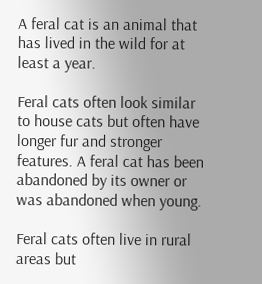A feral cat is an animal that has lived in the wild for at least a year.

Feral cats often look similar to house cats but often have longer fur and stronger features. A feral cat has been abandoned by its owner or was abandoned when young.

Feral cats often live in rural areas but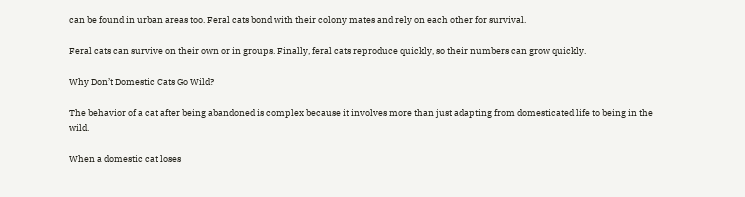can be found in urban areas too. Feral cats bond with their colony mates and rely on each other for survival.

Feral cats can survive on their own or in groups. Finally, feral cats reproduce quickly, so their numbers can grow quickly.

Why Don’t Domestic Cats Go Wild?

The behavior of a cat after being abandoned is complex because it involves more than just adapting from domesticated life to being in the wild.

When a domestic cat loses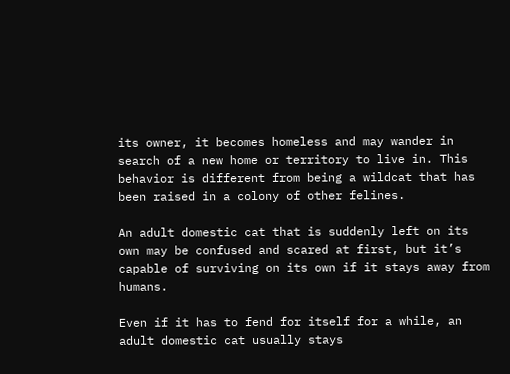its owner, it becomes homeless and may wander in search of a new home or territory to live in. This behavior is different from being a wildcat that has been raised in a colony of other felines.

An adult domestic cat that is suddenly left on its own may be confused and scared at first, but it’s capable of surviving on its own if it stays away from humans.

Even if it has to fend for itself for a while, an adult domestic cat usually stays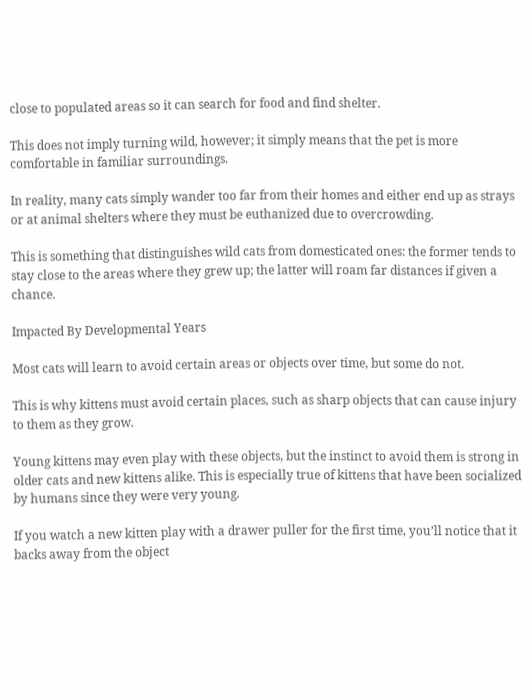close to populated areas so it can search for food and find shelter.

This does not imply turning wild, however; it simply means that the pet is more comfortable in familiar surroundings.

In reality, many cats simply wander too far from their homes and either end up as strays or at animal shelters where they must be euthanized due to overcrowding.

This is something that distinguishes wild cats from domesticated ones: the former tends to stay close to the areas where they grew up; the latter will roam far distances if given a chance.

Impacted By Developmental Years

Most cats will learn to avoid certain areas or objects over time, but some do not.

This is why kittens must avoid certain places, such as sharp objects that can cause injury to them as they grow.

Young kittens may even play with these objects, but the instinct to avoid them is strong in older cats and new kittens alike. This is especially true of kittens that have been socialized by humans since they were very young.

If you watch a new kitten play with a drawer puller for the first time, you’ll notice that it backs away from the object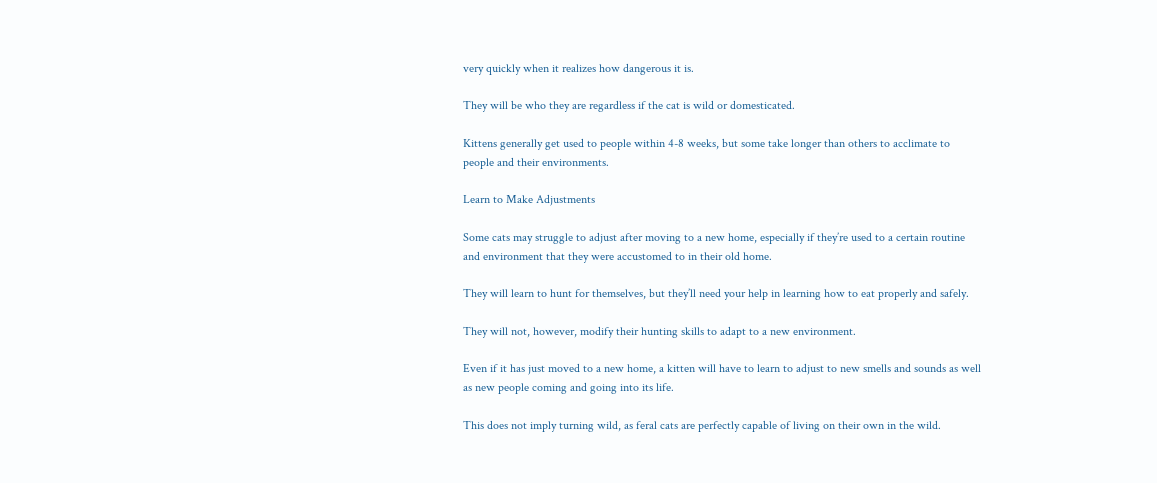very quickly when it realizes how dangerous it is.

They will be who they are regardless if the cat is wild or domesticated.

Kittens generally get used to people within 4-8 weeks, but some take longer than others to acclimate to people and their environments.

Learn to Make Adjustments

Some cats may struggle to adjust after moving to a new home, especially if they’re used to a certain routine and environment that they were accustomed to in their old home.

They will learn to hunt for themselves, but they’ll need your help in learning how to eat properly and safely.

They will not, however, modify their hunting skills to adapt to a new environment.

Even if it has just moved to a new home, a kitten will have to learn to adjust to new smells and sounds as well as new people coming and going into its life.

This does not imply turning wild, as feral cats are perfectly capable of living on their own in the wild.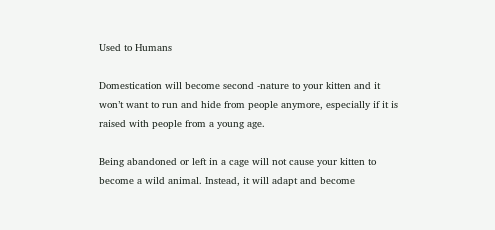Used to Humans

Domestication will become second -nature to your kitten and it won’t want to run and hide from people anymore, especially if it is raised with people from a young age.

Being abandoned or left in a cage will not cause your kitten to become a wild animal. Instead, it will adapt and become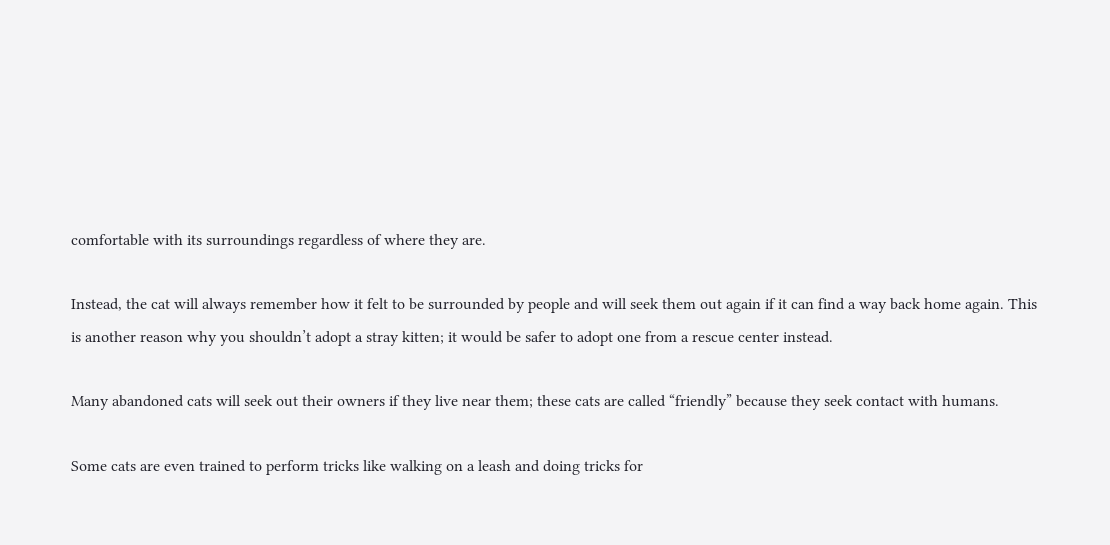comfortable with its surroundings regardless of where they are.

Instead, the cat will always remember how it felt to be surrounded by people and will seek them out again if it can find a way back home again. This is another reason why you shouldn’t adopt a stray kitten; it would be safer to adopt one from a rescue center instead.

Many abandoned cats will seek out their owners if they live near them; these cats are called “friendly” because they seek contact with humans.

Some cats are even trained to perform tricks like walking on a leash and doing tricks for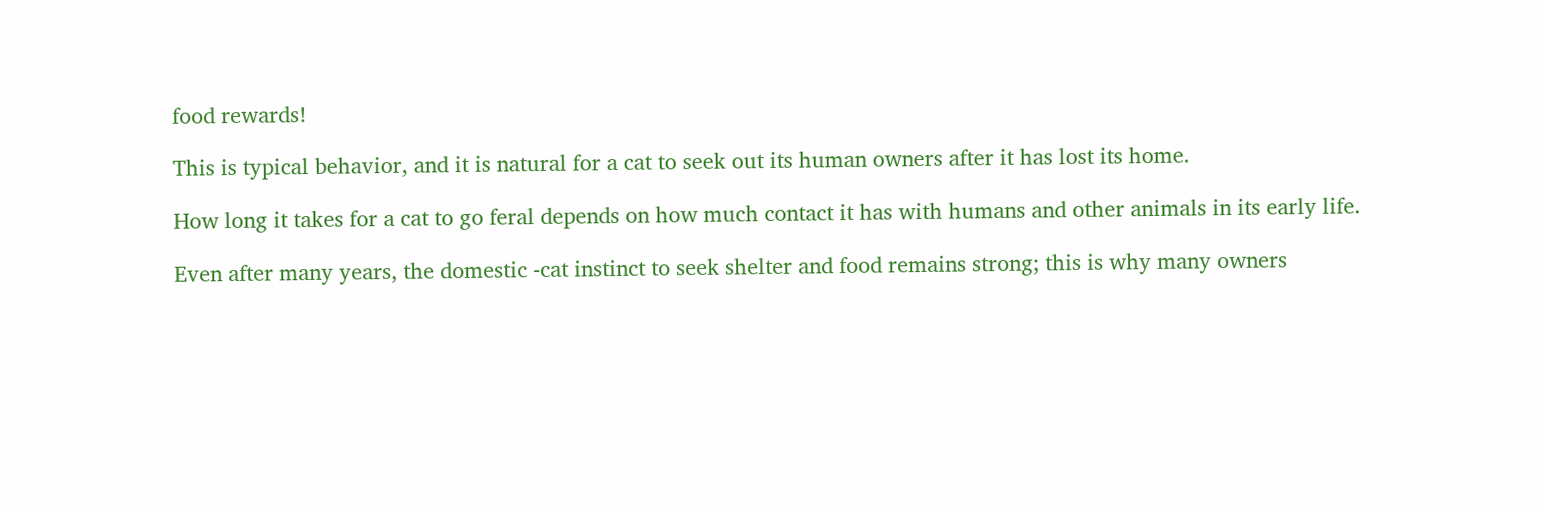food rewards!

This is typical behavior, and it is natural for a cat to seek out its human owners after it has lost its home.

How long it takes for a cat to go feral depends on how much contact it has with humans and other animals in its early life.

Even after many years, the domestic -cat instinct to seek shelter and food remains strong; this is why many owners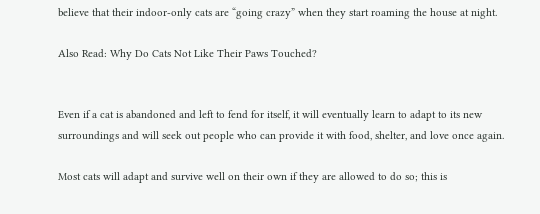believe that their indoor-only cats are “going crazy” when they start roaming the house at night.

Also Read: Why Do Cats Not Like Their Paws Touched?


Even if a cat is abandoned and left to fend for itself, it will eventually learn to adapt to its new surroundings and will seek out people who can provide it with food, shelter, and love once again.

Most cats will adapt and survive well on their own if they are allowed to do so; this is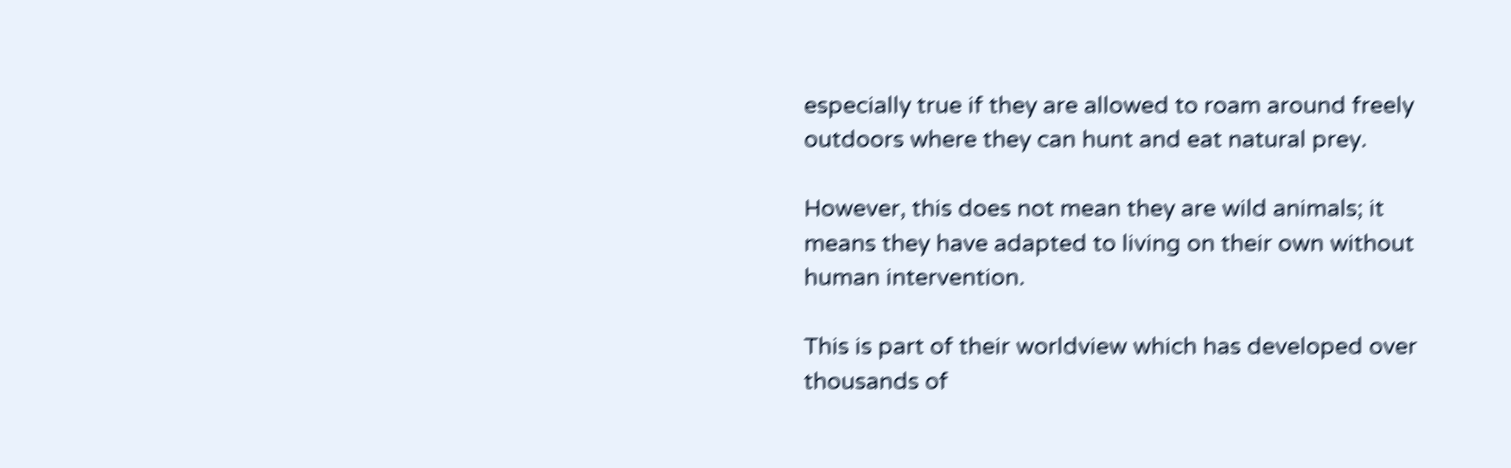especially true if they are allowed to roam around freely outdoors where they can hunt and eat natural prey.

However, this does not mean they are wild animals; it means they have adapted to living on their own without human intervention.

This is part of their worldview which has developed over thousands of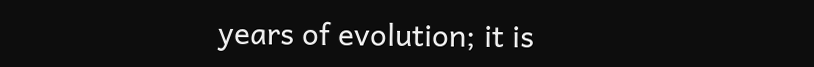years of evolution; it is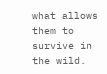what allows them to survive in the wild.